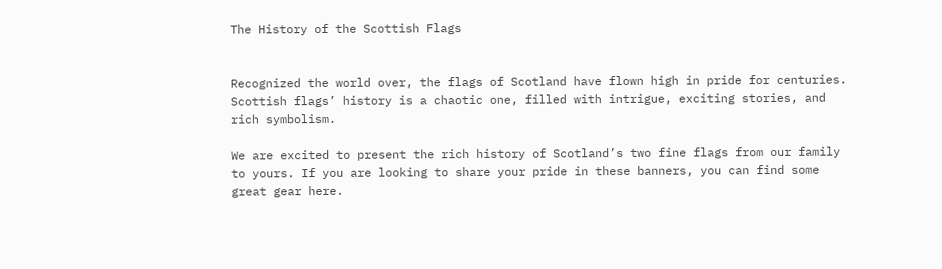The History of the Scottish Flags


Recognized the world over, the flags of Scotland have flown high in pride for centuries. Scottish flags’ history is a chaotic one, filled with intrigue, exciting stories, and rich symbolism.

We are excited to present the rich history of Scotland’s two fine flags from our family to yours. If you are looking to share your pride in these banners, you can find some great gear here.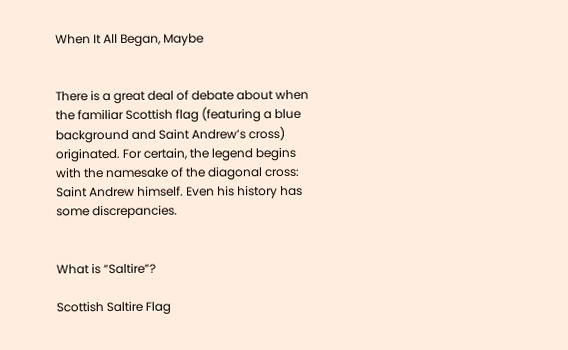When It All Began, Maybe


There is a great deal of debate about when the familiar Scottish flag (featuring a blue background and Saint Andrew’s cross) originated. For certain, the legend begins with the namesake of the diagonal cross: Saint Andrew himself. Even his history has some discrepancies.


What is “Saltire”?

Scottish Saltire Flag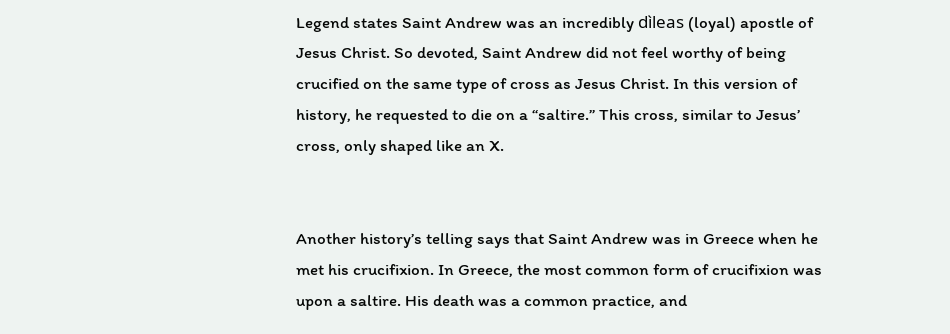Legend states Saint Andrew was an incredibly dìleas (loyal) apostle of Jesus Christ. So devoted, Saint Andrew did not feel worthy of being crucified on the same type of cross as Jesus Christ. In this version of history, he requested to die on a “saltire.” This cross, similar to Jesus’ cross, only shaped like an X.


Another history’s telling says that Saint Andrew was in Greece when he met his crucifixion. In Greece, the most common form of crucifixion was upon a saltire. His death was a common practice, and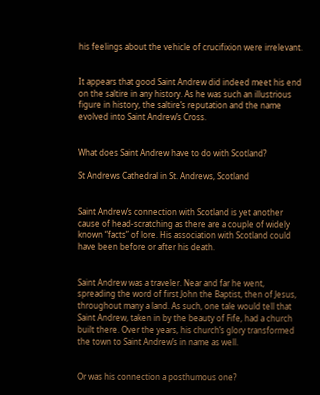his feelings about the vehicle of crucifixion were irrelevant.


It appears that good Saint Andrew did indeed meet his end on the saltire in any history. As he was such an illustrious figure in history, the saltire’s reputation and the name evolved into Saint Andrew’s Cross.


What does Saint Andrew have to do with Scotland?

St Andrews Cathedral in St. Andrews, Scotland


Saint Andrew’s connection with Scotland is yet another cause of head-scratching as there are a couple of widely known “facts” of lore. His association with Scotland could have been before or after his death.


Saint Andrew was a traveler. Near and far he went, spreading the word of first John the Baptist, then of Jesus, throughout many a land. As such, one tale would tell that Saint Andrew, taken in by the beauty of Fife, had a church built there. Over the years, his church’s glory transformed the town to Saint Andrew’s in name as well.


Or was his connection a posthumous one?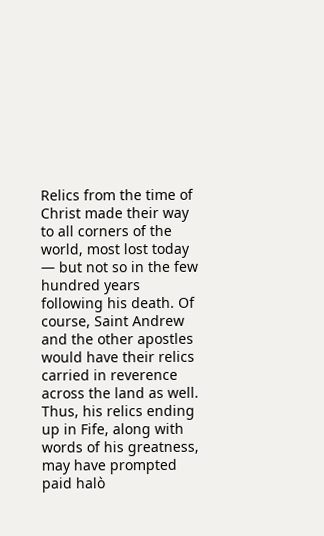Relics from the time of Christ made their way to all corners of the world, most lost today — but not so in the few hundred years following his death. Of course, Saint Andrew and the other apostles would have their relics carried in reverence across the land as well. Thus, his relics ending up in Fife, along with words of his greatness, may have prompted paid halò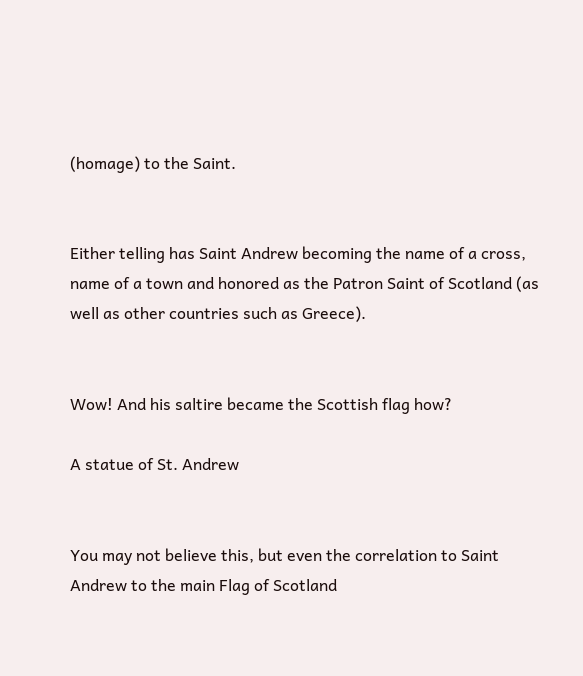(homage) to the Saint.


Either telling has Saint Andrew becoming the name of a cross, name of a town and honored as the Patron Saint of Scotland (as well as other countries such as Greece).


Wow! And his saltire became the Scottish flag how?

A statue of St. Andrew


You may not believe this, but even the correlation to Saint Andrew to the main Flag of Scotland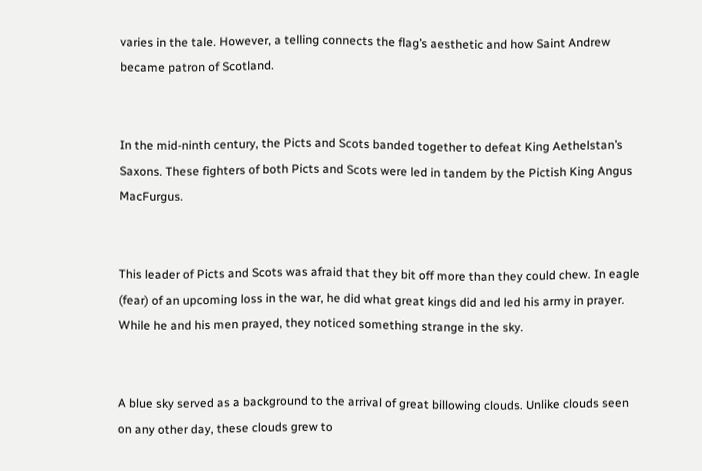varies in the tale. However, a telling connects the flag’s aesthetic and how Saint Andrew became patron of Scotland.


In the mid-ninth century, the Picts and Scots banded together to defeat King Aethelstan’s Saxons. These fighters of both Picts and Scots were led in tandem by the Pictish King Angus MacFurgus.


This leader of Picts and Scots was afraid that they bit off more than they could chew. In eagle (fear) of an upcoming loss in the war, he did what great kings did and led his army in prayer. While he and his men prayed, they noticed something strange in the sky.


A blue sky served as a background to the arrival of great billowing clouds. Unlike clouds seen on any other day, these clouds grew to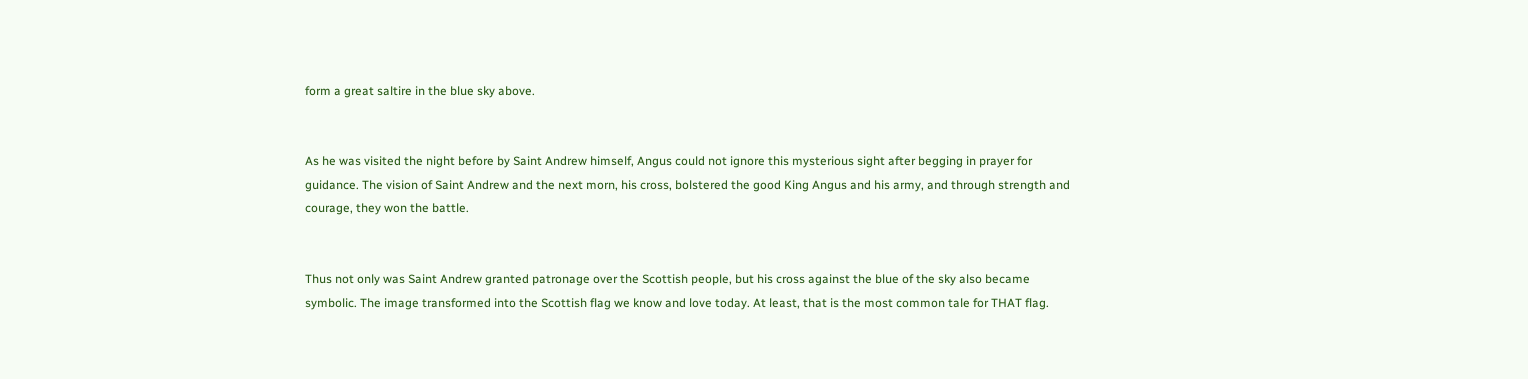form a great saltire in the blue sky above.


As he was visited the night before by Saint Andrew himself, Angus could not ignore this mysterious sight after begging in prayer for guidance. The vision of Saint Andrew and the next morn, his cross, bolstered the good King Angus and his army, and through strength and courage, they won the battle.


Thus not only was Saint Andrew granted patronage over the Scottish people, but his cross against the blue of the sky also became symbolic. The image transformed into the Scottish flag we know and love today. At least, that is the most common tale for THAT flag.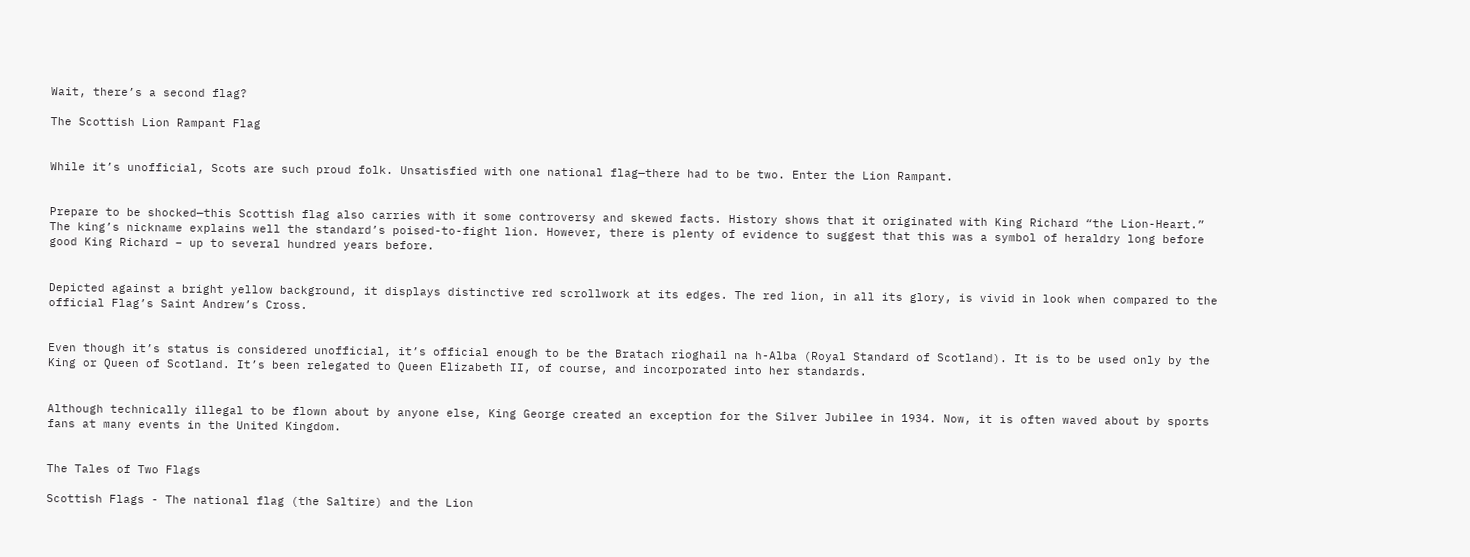Wait, there’s a second flag?

The Scottish Lion Rampant Flag


While it’s unofficial, Scots are such proud folk. Unsatisfied with one national flag—there had to be two. Enter the Lion Rampant.


Prepare to be shocked—this Scottish flag also carries with it some controversy and skewed facts. History shows that it originated with King Richard “the Lion-Heart.” The king’s nickname explains well the standard’s poised-to-fight lion. However, there is plenty of evidence to suggest that this was a symbol of heraldry long before good King Richard – up to several hundred years before.


Depicted against a bright yellow background, it displays distinctive red scrollwork at its edges. The red lion, in all its glory, is vivid in look when compared to the official Flag’s Saint Andrew’s Cross.


Even though it’s status is considered unofficial, it’s official enough to be the Bratach rìoghail na h-Alba (Royal Standard of Scotland). It is to be used only by the King or Queen of Scotland. It’s been relegated to Queen Elizabeth II, of course, and incorporated into her standards.


Although technically illegal to be flown about by anyone else, King George created an exception for the Silver Jubilee in 1934. Now, it is often waved about by sports fans at many events in the United Kingdom.


The Tales of Two Flags

Scottish Flags - The national flag (the Saltire) and the Lion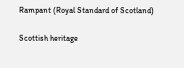Rampant (Royal Standard of Scotland)

Scottish heritage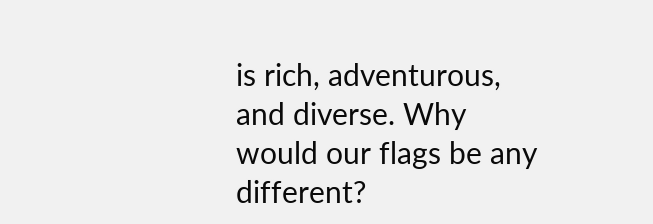is rich, adventurous, and diverse. Why would our flags be any different?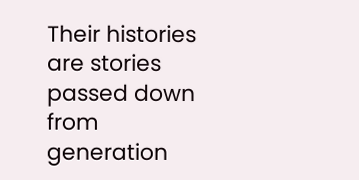Their histories are stories passed down from generation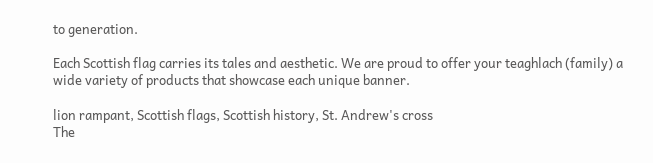to generation.

Each Scottish flag carries its tales and aesthetic. We are proud to offer your teaghlach (family) a wide variety of products that showcase each unique banner.

lion rampant, Scottish flags, Scottish history, St. Andrew's cross
The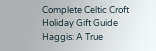Complete Celtic Croft Holiday Gift Guide
Haggis: A True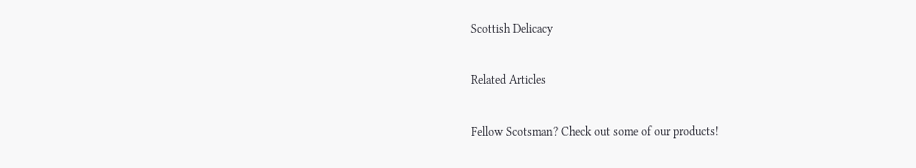Scottish Delicacy

Related Articles

Fellow Scotsman? Check out some of our products!